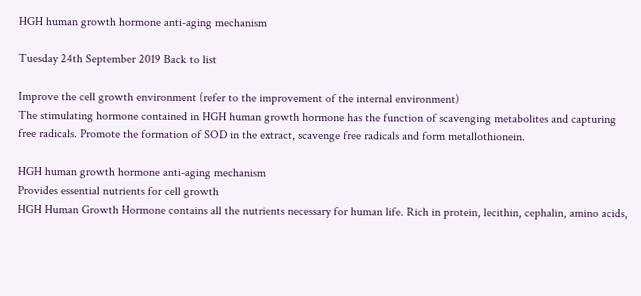HGH human growth hormone anti-aging mechanism

Tuesday 24th September 2019 Back to list

Improve the cell growth environment (refer to the improvement of the internal environment)
The stimulating hormone contained in HGH human growth hormone has the function of scavenging metabolites and capturing free radicals. Promote the formation of SOD in the extract, scavenge free radicals and form metallothionein.

HGH human growth hormone anti-aging mechanism
Provides essential nutrients for cell growth
HGH Human Growth Hormone contains all the nutrients necessary for human life. Rich in protein, lecithin, cephalin, amino acids,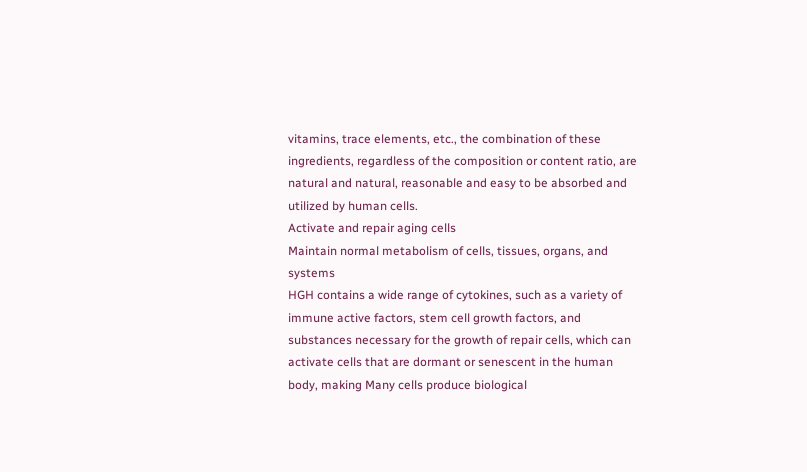vitamins, trace elements, etc., the combination of these ingredients, regardless of the composition or content ratio, are natural and natural, reasonable and easy to be absorbed and utilized by human cells.
Activate and repair aging cells
Maintain normal metabolism of cells, tissues, organs, and systems
HGH contains a wide range of cytokines, such as a variety of immune active factors, stem cell growth factors, and substances necessary for the growth of repair cells, which can activate cells that are dormant or senescent in the human body, making Many cells produce biological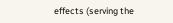effects (serving the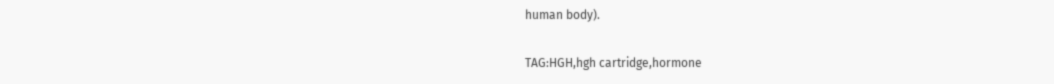human body).

TAG:HGH,hgh cartridge,hormone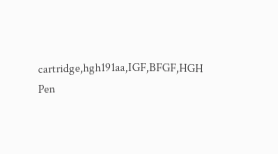cartridge,hgh191aa,IGF,BFGF,HGH Pen